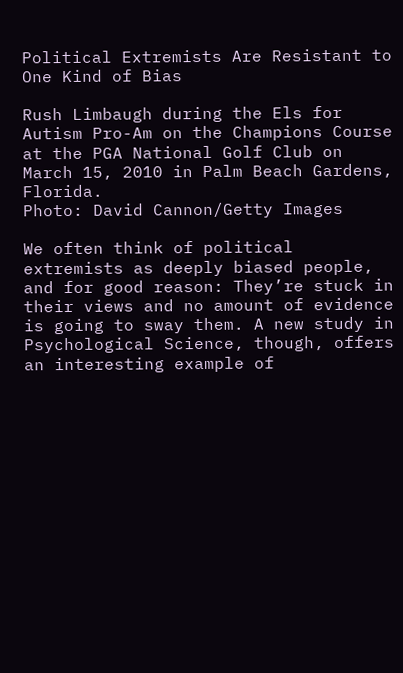Political Extremists Are Resistant to One Kind of Bias

Rush Limbaugh during the Els for Autism Pro-Am on the Champions Course at the PGA National Golf Club on March 15, 2010 in Palm Beach Gardens, Florida.
Photo: David Cannon/Getty Images

We often think of political extremists as deeply biased people, and for good reason: They’re stuck in their views and no amount of evidence is going to sway them. A new study in Psychological Science, though, offers an interesting example of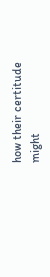how their certitude might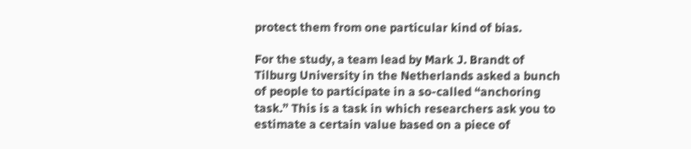protect them from one particular kind of bias.

For the study, a team lead by Mark J. Brandt of Tilburg University in the Netherlands asked a bunch of people to participate in a so-called “anchoring task.” This is a task in which researchers ask you to estimate a certain value based on a piece of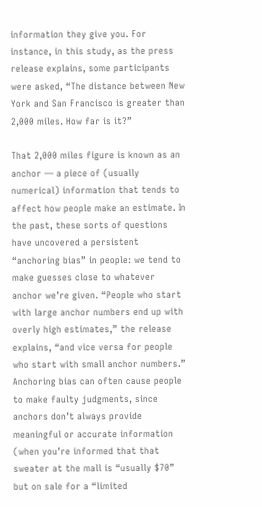information they give you. For instance, in this study, as the press release explains, some participants were asked, “The distance between New York and San Francisco is greater than 2,000 miles. How far is it?”

That 2,000 miles figure is known as an anchor — a piece of (usually numerical) information that tends to affect how people make an estimate. In the past, these sorts of questions have uncovered a persistent “anchoring bias” in people: we tend to make guesses close to whatever anchor we’re given. “People who start with large anchor numbers end up with overly high estimates,” the release explains, “and vice versa for people who start with small anchor numbers.” Anchoring bias can often cause people to make faulty judgments, since anchors don’t always provide meaningful or accurate information (when you’re informed that that sweater at the mall is “usually $70” but on sale for a “limited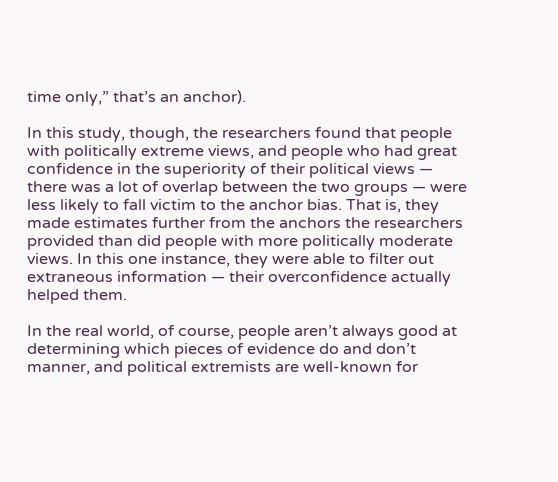time only,” that’s an anchor).

In this study, though, the researchers found that people with politically extreme views, and people who had great confidence in the superiority of their political views — there was a lot of overlap between the two groups — were less likely to fall victim to the anchor bias. That is, they made estimates further from the anchors the researchers provided than did people with more politically moderate views. In this one instance, they were able to filter out extraneous information — their overconfidence actually helped them.

In the real world, of course, people aren’t always good at determining which pieces of evidence do and don’t manner, and political extremists are well-known for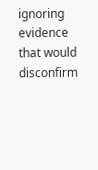ignoring evidence that would disconfirm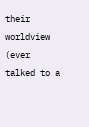their worldview (ever talked to a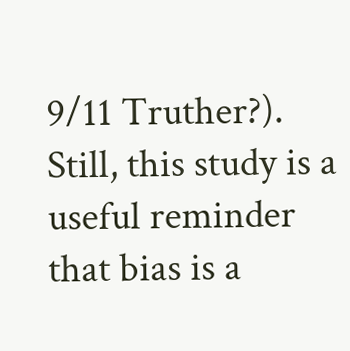9/11 Truther?). Still, this study is a useful reminder that bias is a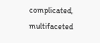complicated, multifaceted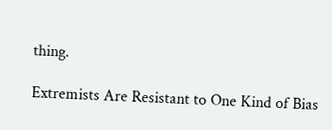thing.

Extremists Are Resistant to One Kind of Bias